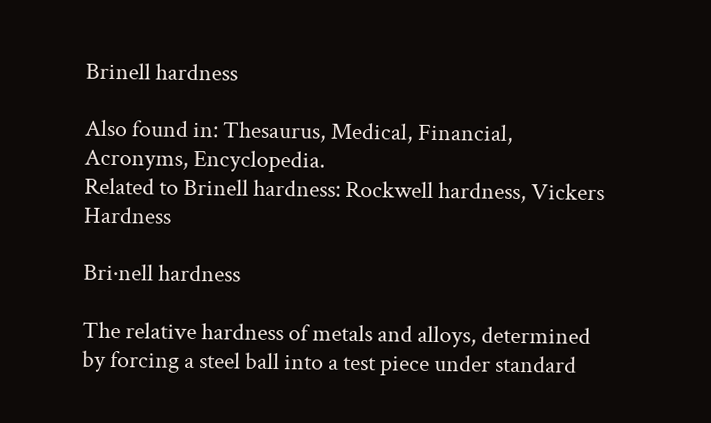Brinell hardness

Also found in: Thesaurus, Medical, Financial, Acronyms, Encyclopedia.
Related to Brinell hardness: Rockwell hardness, Vickers Hardness

Bri·nell hardness

The relative hardness of metals and alloys, determined by forcing a steel ball into a test piece under standard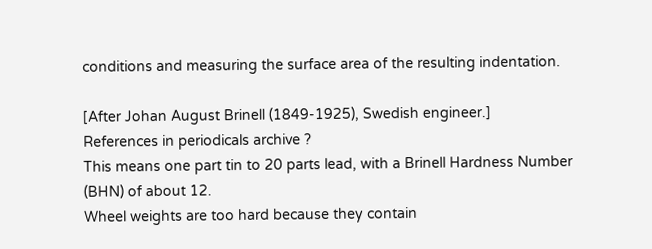conditions and measuring the surface area of the resulting indentation.

[After Johan August Brinell (1849-1925), Swedish engineer.]
References in periodicals archive ?
This means one part tin to 20 parts lead, with a Brinell Hardness Number (BHN) of about 12.
Wheel weights are too hard because they contain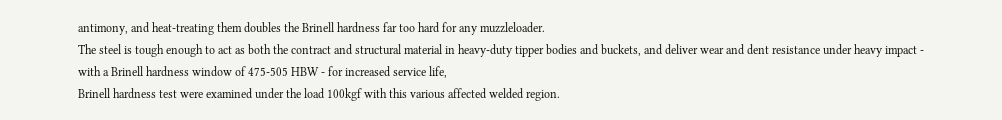antimony, and heat-treating them doubles the Brinell hardness far too hard for any muzzleloader.
The steel is tough enough to act as both the contract and structural material in heavy-duty tipper bodies and buckets, and deliver wear and dent resistance under heavy impact - with a Brinell hardness window of 475-505 HBW - for increased service life,
Brinell hardness test were examined under the load 100kgf with this various affected welded region.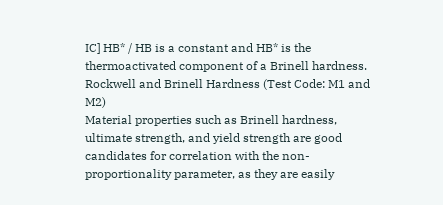IC] HB* / HB is a constant and HB* is the thermoactivated component of a Brinell hardness.
Rockwell and Brinell Hardness (Test Code: M1 and M2)
Material properties such as Brinell hardness, ultimate strength, and yield strength are good candidates for correlation with the non-proportionality parameter, as they are easily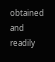obtained and readily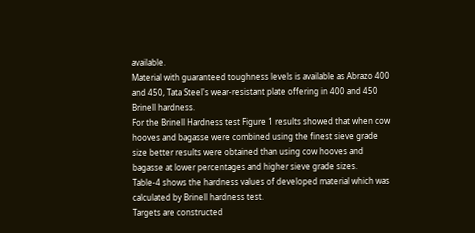available.
Material with guaranteed toughness levels is available as Abrazo 400 and 450, Tata Steel's wear-resistant plate offering in 400 and 450 Brinell hardness.
For the Brinell Hardness test Figure 1 results showed that when cow hooves and bagasse were combined using the finest sieve grade size better results were obtained than using cow hooves and bagasse at lower percentages and higher sieve grade sizes.
Table-4 shows the hardness values of developed material which was calculated by Brinell hardness test.
Targets are constructed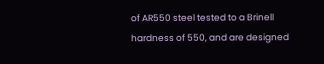of AR550 steel tested to a Brinell hardness of 550, and are designed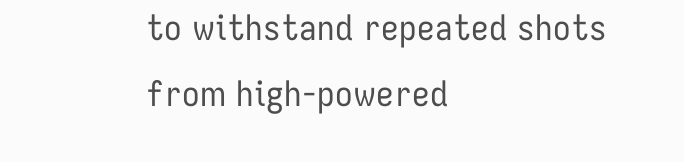to withstand repeated shots from high-powered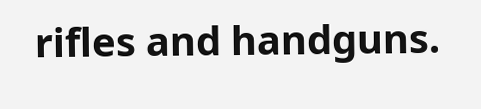rifles and handguns.